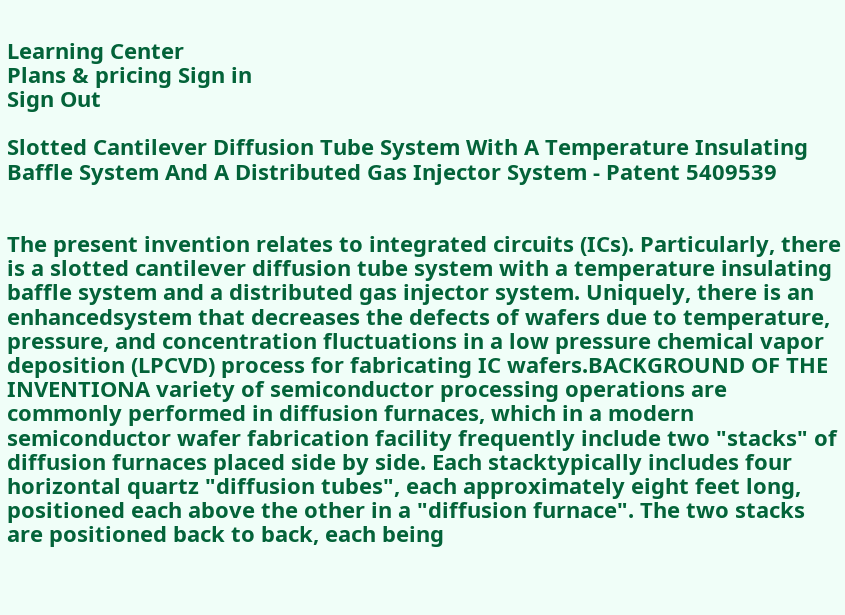Learning Center
Plans & pricing Sign in
Sign Out

Slotted Cantilever Diffusion Tube System With A Temperature Insulating Baffle System And A Distributed Gas Injector System - Patent 5409539


The present invention relates to integrated circuits (ICs). Particularly, there is a slotted cantilever diffusion tube system with a temperature insulating baffle system and a distributed gas injector system. Uniquely, there is an enhancedsystem that decreases the defects of wafers due to temperature, pressure, and concentration fluctuations in a low pressure chemical vapor deposition (LPCVD) process for fabricating IC wafers.BACKGROUND OF THE INVENTIONA variety of semiconductor processing operations are commonly performed in diffusion furnaces, which in a modern semiconductor wafer fabrication facility frequently include two "stacks" of diffusion furnaces placed side by side. Each stacktypically includes four horizontal quartz "diffusion tubes", each approximately eight feet long, positioned each above the other in a "diffusion furnace". The two stacks are positioned back to back, each being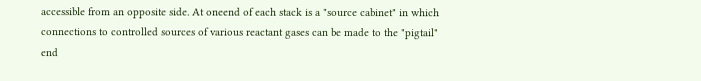accessible from an opposite side. At oneend of each stack is a "source cabinet" in which connections to controlled sources of various reactant gases can be made to the "pigtail" end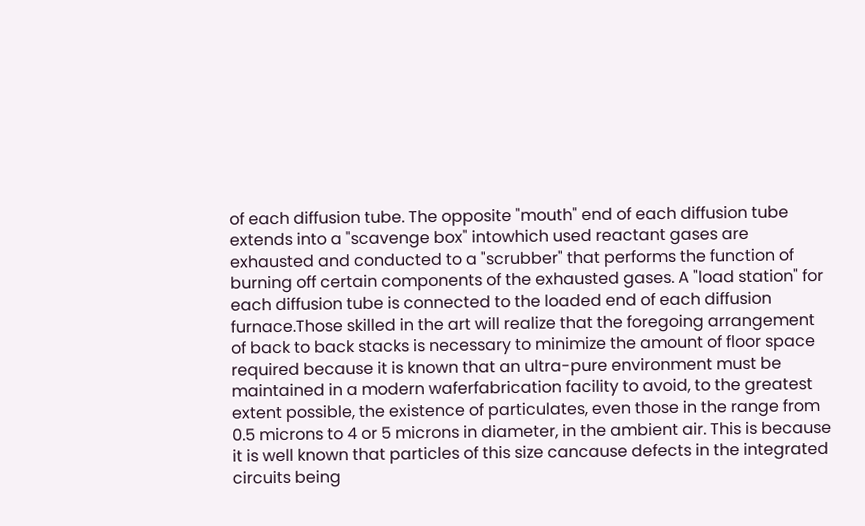of each diffusion tube. The opposite "mouth" end of each diffusion tube extends into a "scavenge box" intowhich used reactant gases are exhausted and conducted to a "scrubber" that performs the function of burning off certain components of the exhausted gases. A "load station" for each diffusion tube is connected to the loaded end of each diffusion furnace.Those skilled in the art will realize that the foregoing arrangement of back to back stacks is necessary to minimize the amount of floor space required because it is known that an ultra-pure environment must be maintained in a modern waferfabrication facility to avoid, to the greatest extent possible, the existence of particulates, even those in the range from 0.5 microns to 4 or 5 microns in diameter, in the ambient air. This is because it is well known that particles of this size cancause defects in the integrated circuits being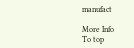manufact

More Info
To top